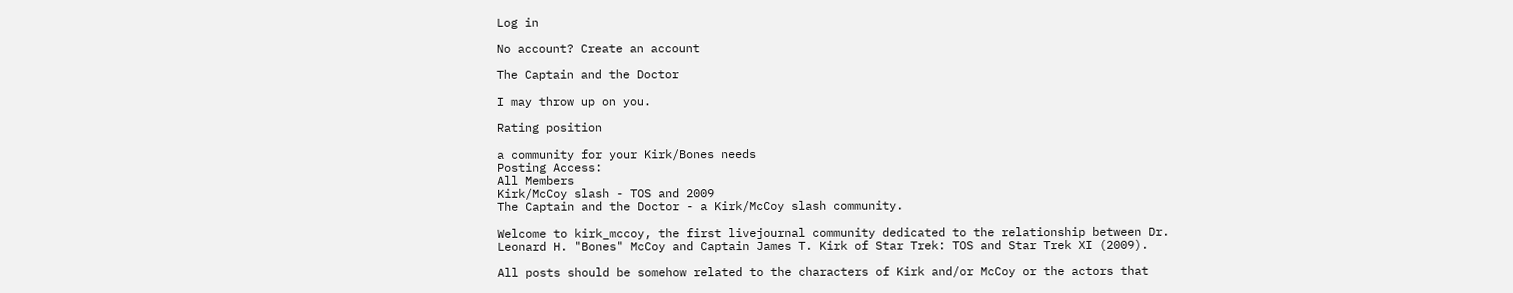Log in

No account? Create an account

The Captain and the Doctor

I may throw up on you.

Rating position

a community for your Kirk/Bones needs
Posting Access:
All Members
Kirk/McCoy slash - TOS and 2009
The Captain and the Doctor - a Kirk/McCoy slash community.

Welcome to kirk_mccoy, the first livejournal community dedicated to the relationship between Dr. Leonard H. "Bones" McCoy and Captain James T. Kirk of Star Trek: TOS and Star Trek XI (2009).

All posts should be somehow related to the characters of Kirk and/or McCoy or the actors that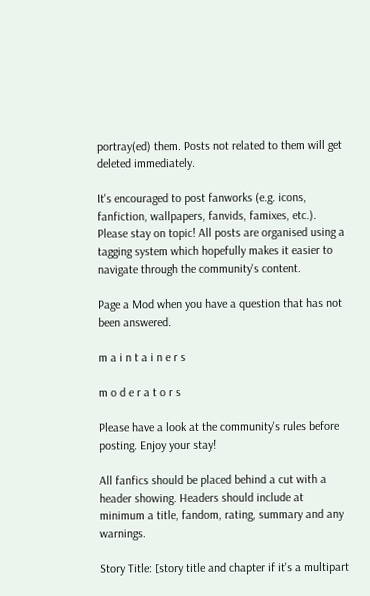portray(ed) them. Posts not related to them will get deleted immediately.

It's encouraged to post fanworks (e.g. icons, fanfiction, wallpapers, fanvids, famixes, etc.). Please stay on topic! All posts are organised using a tagging system which hopefully makes it easier to navigate through the community's content.

Page a Mod when you have a question that has not been answered.

m a i n t a i n e r s

m o d e r a t o r s

Please have a look at the community's rules before posting. Enjoy your stay!

All fanfics should be placed behind a cut with a header showing. Headers should include at minimum a title, fandom, rating, summary and any warnings.

Story Title: [story title and chapter if it's a multipart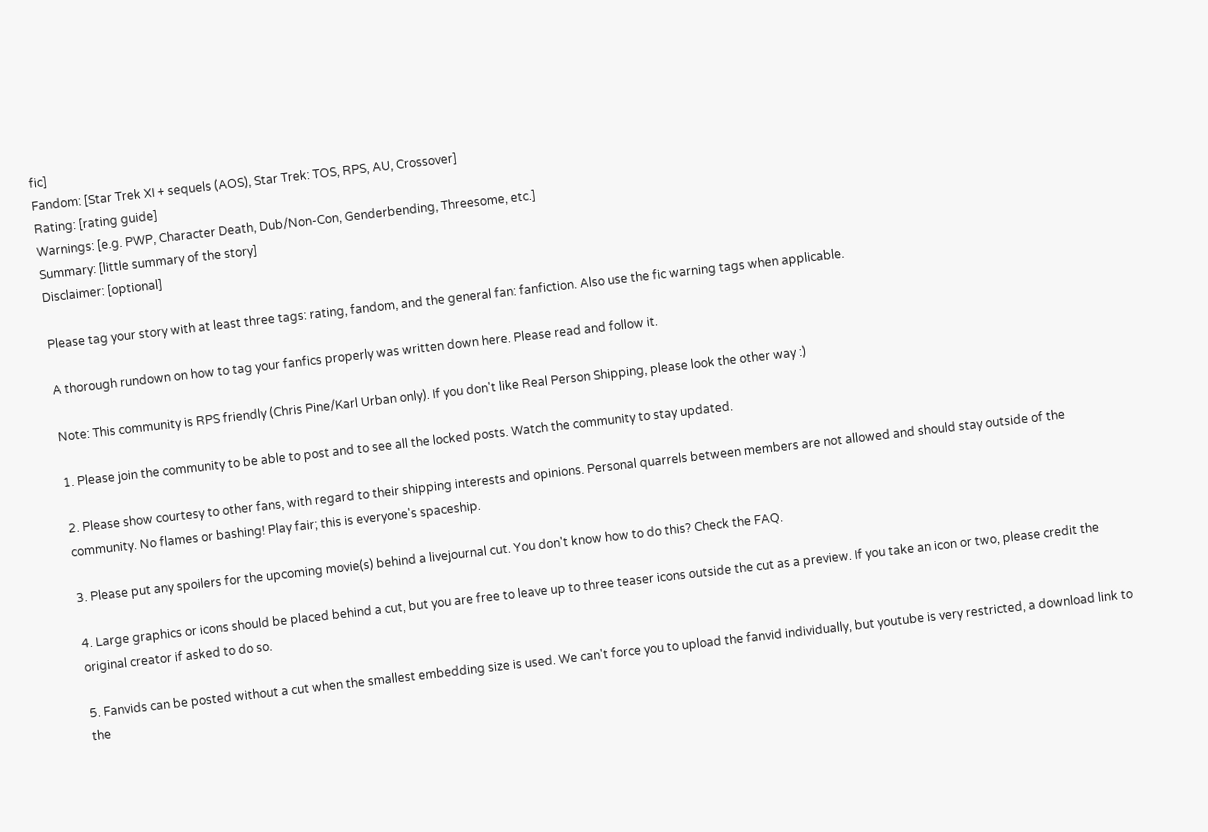fic]
Fandom: [Star Trek XI + sequels (AOS), Star Trek: TOS, RPS, AU, Crossover]
Rating: [rating guide]
Warnings: [e.g. PWP, Character Death, Dub/Non-Con, Genderbending, Threesome, etc.]
Summary: [little summary of the story]
Disclaimer: [optional]

Please tag your story with at least three tags: rating, fandom, and the general fan: fanfiction. Also use the fic warning tags when applicable.

A thorough rundown on how to tag your fanfics properly was written down here. Please read and follow it.

Note: This community is RPS friendly (Chris Pine/Karl Urban only). If you don't like Real Person Shipping, please look the other way :)

1. Please join the community to be able to post and to see all the locked posts. Watch the community to stay updated.

2. Please show courtesy to other fans, with regard to their shipping interests and opinions. Personal quarrels between members are not allowed and should stay outside of the community. No flames or bashing! Play fair; this is everyone's spaceship.

3. Please put any spoilers for the upcoming movie(s) behind a livejournal cut. You don't know how to do this? Check the FAQ.

4. Large graphics or icons should be placed behind a cut, but you are free to leave up to three teaser icons outside the cut as a preview. If you take an icon or two, please credit the original creator if asked to do so.

5. Fanvids can be posted without a cut when the smallest embedding size is used. We can't force you to upload the fanvid individually, but youtube is very restricted, a download link to the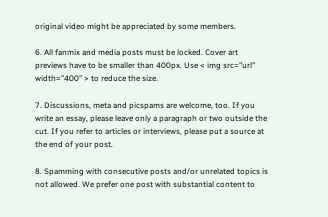original video might be appreciated by some members.

6. All fanmix and media posts must be locked. Cover art previews have to be smaller than 400px. Use < img src="url" width="400" > to reduce the size.

7. Discussions, meta and picspams are welcome, too. If you write an essay, please leave only a paragraph or two outside the cut. If you refer to articles or interviews, please put a source at the end of your post.

8. Spamming with consecutive posts and/or unrelated topics is not allowed. We prefer one post with substantial content to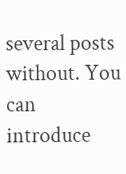several posts without. You can introduce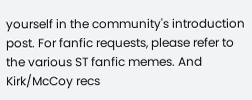yourself in the community's introduction post. For fanfic requests, please refer to the various ST fanfic memes. And Kirk/McCoy recs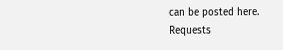can be posted here. Requests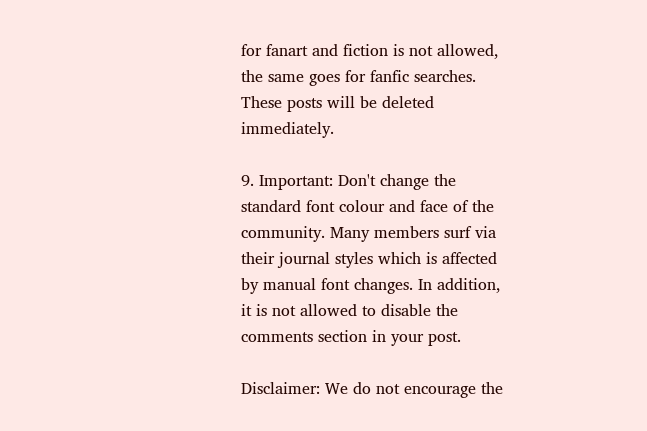for fanart and fiction is not allowed, the same goes for fanfic searches. These posts will be deleted immediately.

9. Important: Don't change the standard font colour and face of the community. Many members surf via their journal styles which is affected by manual font changes. In addition, it is not allowed to disable the comments section in your post.

Disclaimer: We do not encourage the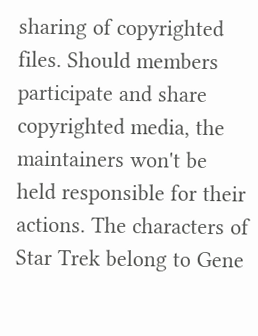sharing of copyrighted files. Should members participate and share copyrighted media, the maintainers won't be held responsible for their actions. The characters of Star Trek belong to Gene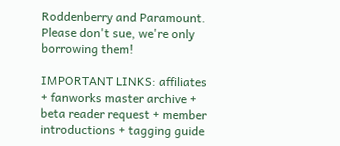Roddenberry and Paramount. Please don't sue, we're only borrowing them!

IMPORTANT LINKS: affiliates + fanworks master archive + beta reader request + member introductions + tagging guide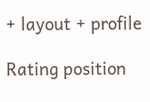+ layout + profile

Rating position